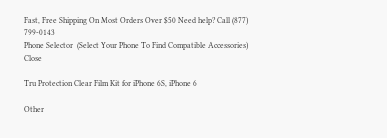Fast, Free Shipping On Most Orders Over $50 Need help? Call (877) 799-0143
Phone Selector  (Select Your Phone To Find Compatible Accessories) Close

Tru Protection Clear Film Kit for iPhone 6S, iPhone 6

Other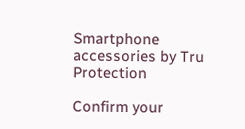Smartphone accessories by Tru Protection

Confirm your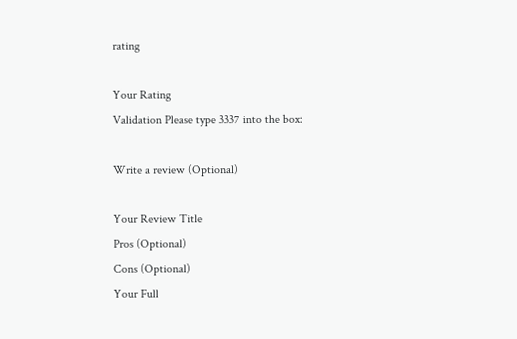rating

Your Rating
Validation Please type 3337 into the box:

Write a review (Optional)

Your Review Title
Pros (Optional)
Cons (Optional)
Your Full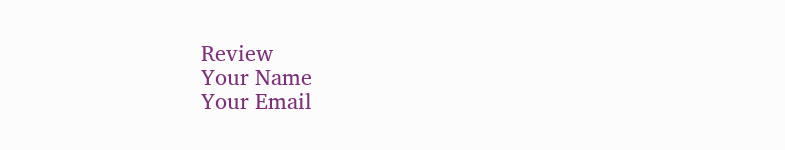Review
Your Name
Your Email